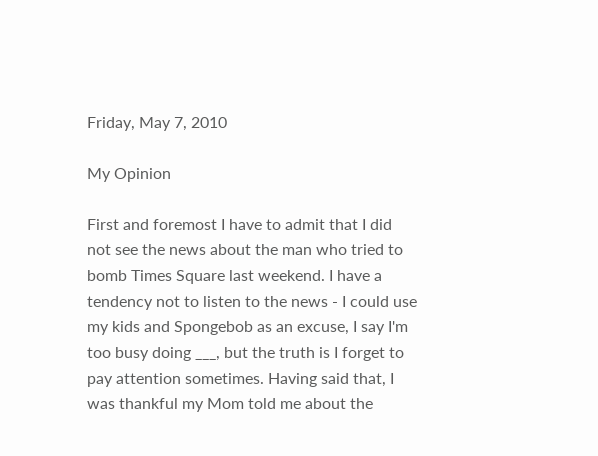Friday, May 7, 2010

My Opinion

First and foremost I have to admit that I did not see the news about the man who tried to bomb Times Square last weekend. I have a tendency not to listen to the news - I could use my kids and Spongebob as an excuse, I say I'm too busy doing ___, but the truth is I forget to pay attention sometimes. Having said that, I was thankful my Mom told me about the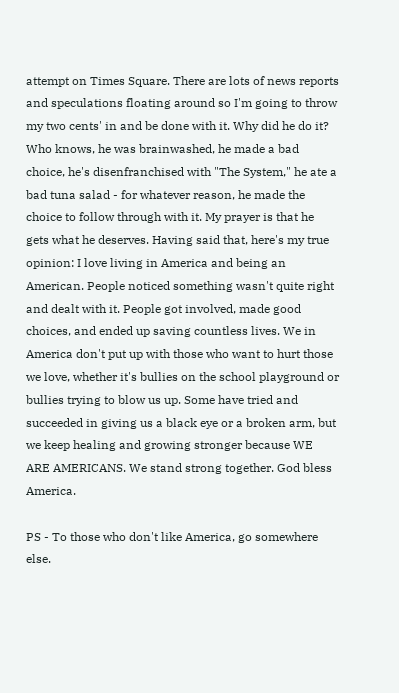attempt on Times Square. There are lots of news reports and speculations floating around so I'm going to throw my two cents' in and be done with it. Why did he do it? Who knows, he was brainwashed, he made a bad choice, he's disenfranchised with "The System," he ate a bad tuna salad - for whatever reason, he made the choice to follow through with it. My prayer is that he gets what he deserves. Having said that, here's my true opinion: I love living in America and being an American. People noticed something wasn't quite right and dealt with it. People got involved, made good choices, and ended up saving countless lives. We in America don't put up with those who want to hurt those we love, whether it's bullies on the school playground or bullies trying to blow us up. Some have tried and succeeded in giving us a black eye or a broken arm, but we keep healing and growing stronger because WE ARE AMERICANS. We stand strong together. God bless America.

PS - To those who don't like America, go somewhere else.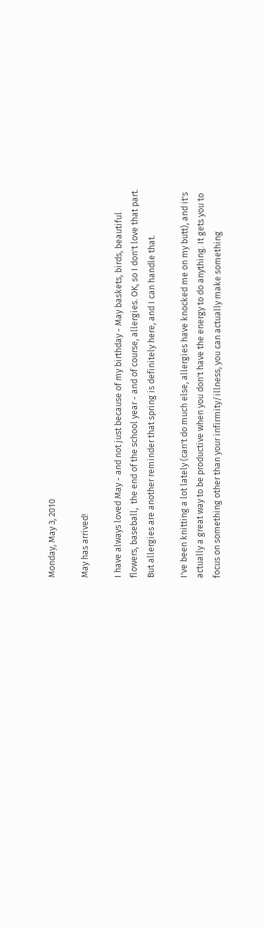Monday, May 3, 2010

May has arrived!

I have always loved May - and not just because of my birthday - May baskets, birds, beautiful flowers, baseball,  the end of the school year - and of course, allergies. OK, so I don't love that part. But allergies are another reminder that spring is definitely here, and I can handle that.

I've been knitting a lot lately (can't do much else, allergies have knocked me on my butt), and it's actually a great way to be productive when you don't have the energy to do anything. It gets you to focus on something other than your infirmity/illness, you can actually make something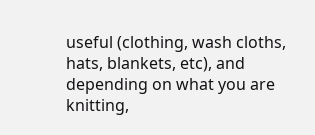useful (clothing, wash cloths, hats, blankets, etc), and depending on what you are knitting,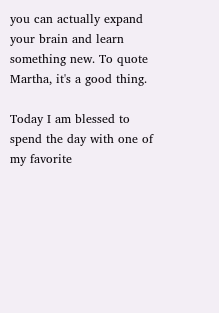you can actually expand your brain and learn something new. To quote Martha, it's a good thing.

Today I am blessed to spend the day with one of my favorite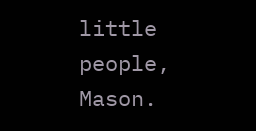little people, Mason.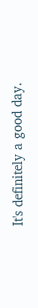It's definitely a good day.